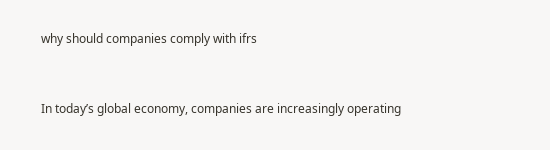why should companies comply with ifrs


In today’s global economy, companies are increasingly operating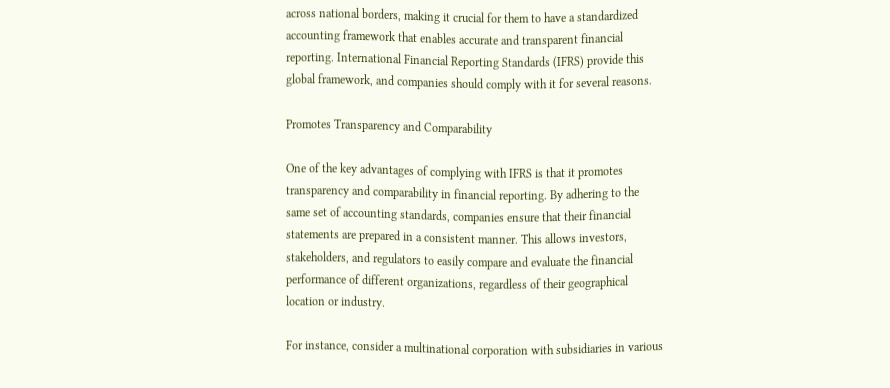across national borders, making it crucial for them to have a standardized accounting framework that enables accurate and transparent financial reporting. International Financial Reporting Standards (IFRS) provide this global framework, and companies should comply with it for several reasons.

Promotes Transparency and Comparability

One of the key advantages of complying with IFRS is that it promotes transparency and comparability in financial reporting. By adhering to the same set of accounting standards, companies ensure that their financial statements are prepared in a consistent manner. This allows investors, stakeholders, and regulators to easily compare and evaluate the financial performance of different organizations, regardless of their geographical location or industry.

For instance, consider a multinational corporation with subsidiaries in various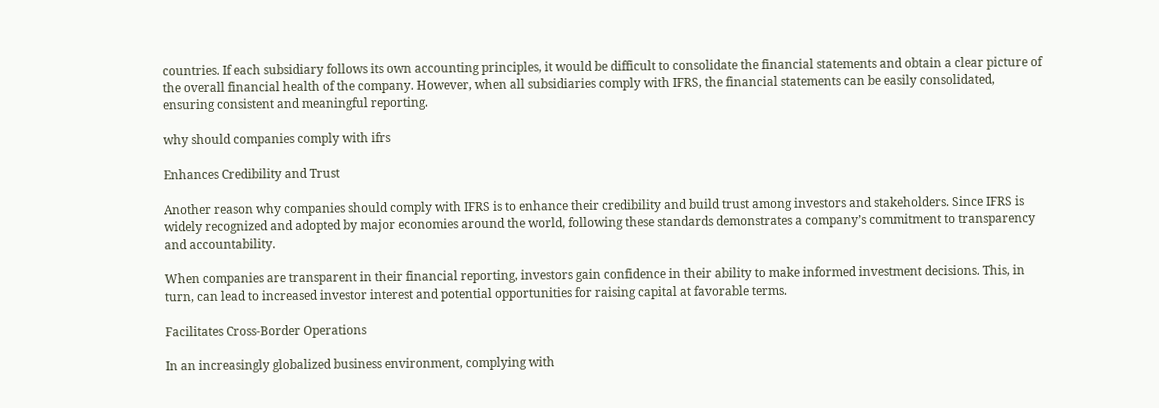countries. If each subsidiary follows its own accounting principles, it would be difficult to consolidate the financial statements and obtain a clear picture of the overall financial health of the company. However, when all subsidiaries comply with IFRS, the financial statements can be easily consolidated, ensuring consistent and meaningful reporting.

why should companies comply with ifrs

Enhances Credibility and Trust

Another reason why companies should comply with IFRS is to enhance their credibility and build trust among investors and stakeholders. Since IFRS is widely recognized and adopted by major economies around the world, following these standards demonstrates a company’s commitment to transparency and accountability.

When companies are transparent in their financial reporting, investors gain confidence in their ability to make informed investment decisions. This, in turn, can lead to increased investor interest and potential opportunities for raising capital at favorable terms.

Facilitates Cross-Border Operations

In an increasingly globalized business environment, complying with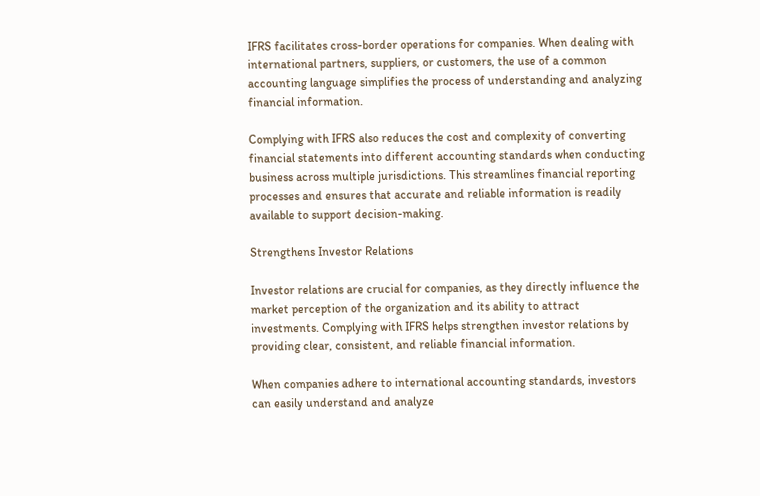IFRS facilitates cross-border operations for companies. When dealing with international partners, suppliers, or customers, the use of a common accounting language simplifies the process of understanding and analyzing financial information.

Complying with IFRS also reduces the cost and complexity of converting financial statements into different accounting standards when conducting business across multiple jurisdictions. This streamlines financial reporting processes and ensures that accurate and reliable information is readily available to support decision-making.

Strengthens Investor Relations

Investor relations are crucial for companies, as they directly influence the market perception of the organization and its ability to attract investments. Complying with IFRS helps strengthen investor relations by providing clear, consistent, and reliable financial information.

When companies adhere to international accounting standards, investors can easily understand and analyze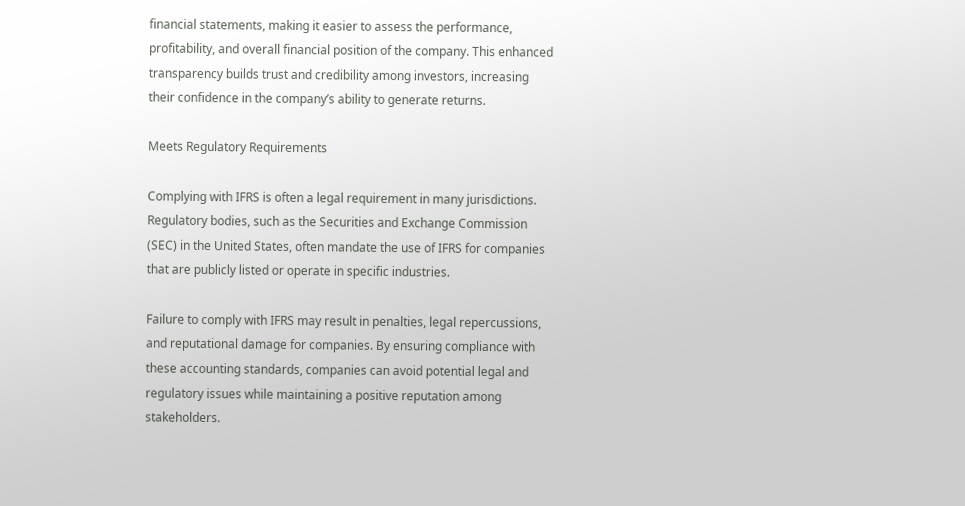financial statements, making it easier to assess the performance, profitability, and overall financial position of the company. This enhanced transparency builds trust and credibility among investors, increasing their confidence in the company’s ability to generate returns.

Meets Regulatory Requirements

Complying with IFRS is often a legal requirement in many jurisdictions. Regulatory bodies, such as the Securities and Exchange Commission (SEC) in the United States, often mandate the use of IFRS for companies that are publicly listed or operate in specific industries.

Failure to comply with IFRS may result in penalties, legal repercussions, and reputational damage for companies. By ensuring compliance with these accounting standards, companies can avoid potential legal and regulatory issues while maintaining a positive reputation among stakeholders.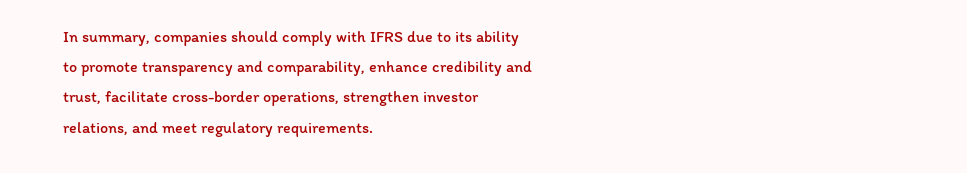In summary, companies should comply with IFRS due to its ability to promote transparency and comparability, enhance credibility and trust, facilitate cross-border operations, strengthen investor relations, and meet regulatory requirements.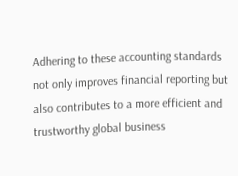Adhering to these accounting standards not only improves financial reporting but also contributes to a more efficient and trustworthy global business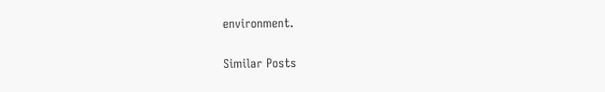environment.

Similar Posts